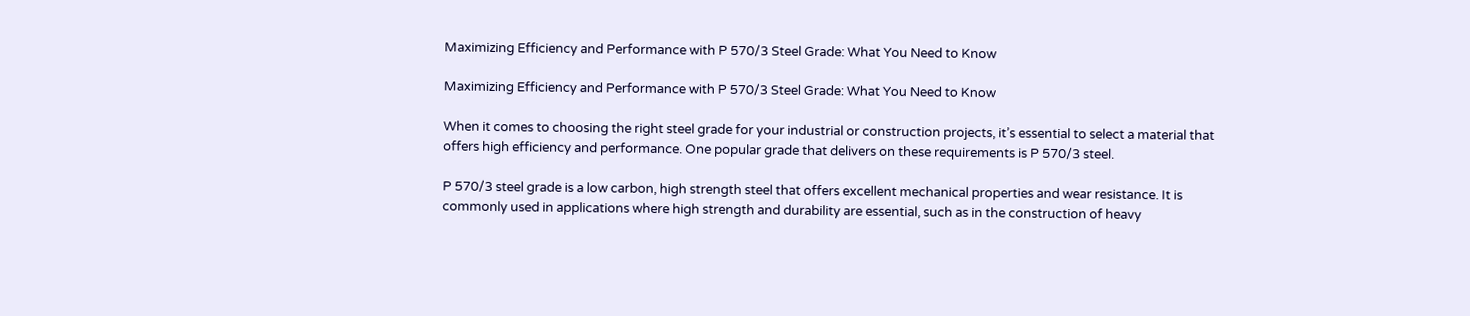Maximizing Efficiency and Performance with P 570/3 Steel Grade: What You Need to Know

Maximizing Efficiency and Performance with P 570/3 Steel Grade: What You Need to Know

When it comes to choosing the right steel grade for your industrial or construction projects, it’s essential to select a material that offers high efficiency and performance. One popular grade that delivers on these requirements is P 570/3 steel.

P 570/3 steel grade is a low carbon, high strength steel that offers excellent mechanical properties and wear resistance. It is commonly used in applications where high strength and durability are essential, such as in the construction of heavy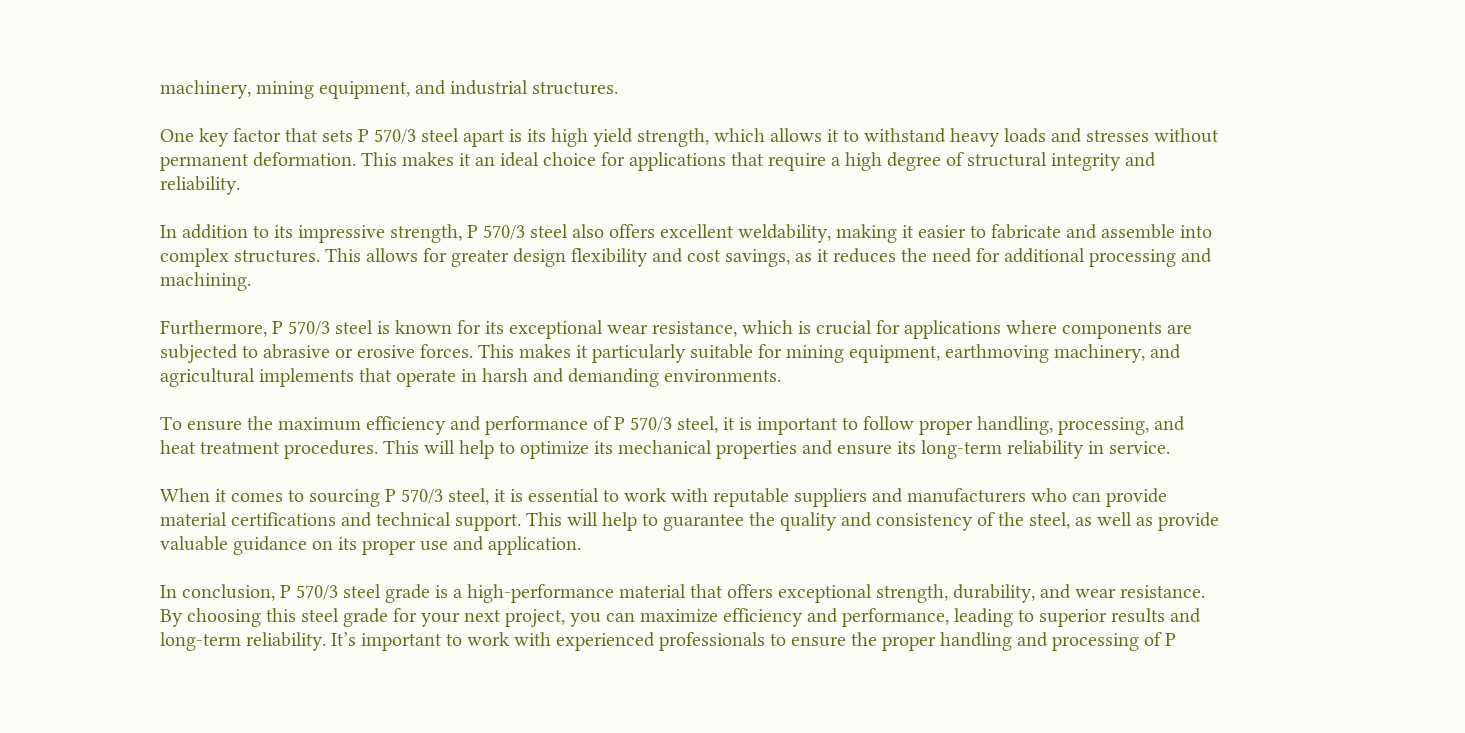machinery, mining equipment, and industrial structures.

One key factor that sets P 570/3 steel apart is its high yield strength, which allows it to withstand heavy loads and stresses without permanent deformation. This makes it an ideal choice for applications that require a high degree of structural integrity and reliability.

In addition to its impressive strength, P 570/3 steel also offers excellent weldability, making it easier to fabricate and assemble into complex structures. This allows for greater design flexibility and cost savings, as it reduces the need for additional processing and machining.

Furthermore, P 570/3 steel is known for its exceptional wear resistance, which is crucial for applications where components are subjected to abrasive or erosive forces. This makes it particularly suitable for mining equipment, earthmoving machinery, and agricultural implements that operate in harsh and demanding environments.

To ensure the maximum efficiency and performance of P 570/3 steel, it is important to follow proper handling, processing, and heat treatment procedures. This will help to optimize its mechanical properties and ensure its long-term reliability in service.

When it comes to sourcing P 570/3 steel, it is essential to work with reputable suppliers and manufacturers who can provide material certifications and technical support. This will help to guarantee the quality and consistency of the steel, as well as provide valuable guidance on its proper use and application.

In conclusion, P 570/3 steel grade is a high-performance material that offers exceptional strength, durability, and wear resistance. By choosing this steel grade for your next project, you can maximize efficiency and performance, leading to superior results and long-term reliability. It’s important to work with experienced professionals to ensure the proper handling and processing of P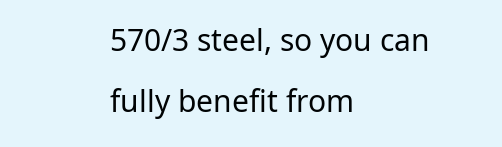570/3 steel, so you can fully benefit from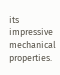its impressive mechanical properties.